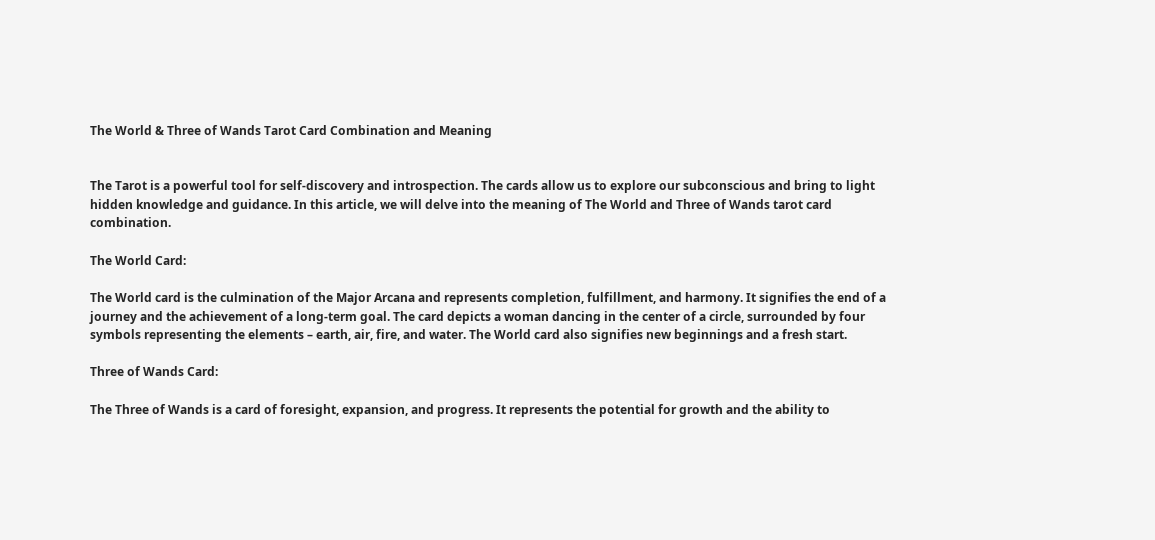The World & Three of Wands Tarot Card Combination and Meaning


The Tarot is a powerful tool for self-discovery and introspection. The cards allow us to explore our subconscious and bring to light hidden knowledge and guidance. In this article, we will delve into the meaning of The World and Three of Wands tarot card combination.

The World Card:

The World card is the culmination of the Major Arcana and represents completion, fulfillment, and harmony. It signifies the end of a journey and the achievement of a long-term goal. The card depicts a woman dancing in the center of a circle, surrounded by four symbols representing the elements – earth, air, fire, and water. The World card also signifies new beginnings and a fresh start.

Three of Wands Card:

The Three of Wands is a card of foresight, expansion, and progress. It represents the potential for growth and the ability to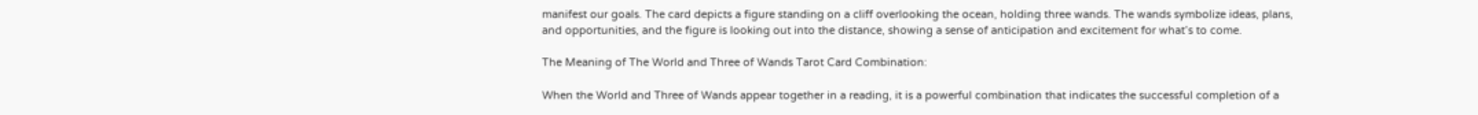manifest our goals. The card depicts a figure standing on a cliff overlooking the ocean, holding three wands. The wands symbolize ideas, plans, and opportunities, and the figure is looking out into the distance, showing a sense of anticipation and excitement for what’s to come.

The Meaning of The World and Three of Wands Tarot Card Combination:

When the World and Three of Wands appear together in a reading, it is a powerful combination that indicates the successful completion of a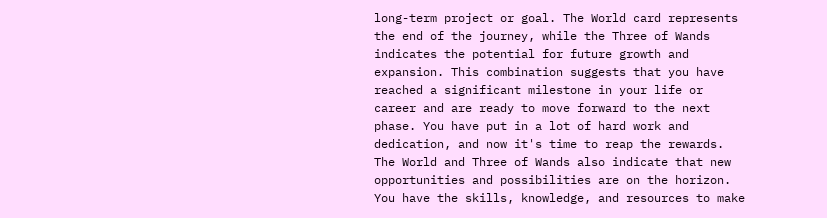long-term project or goal. The World card represents the end of the journey, while the Three of Wands indicates the potential for future growth and expansion. This combination suggests that you have reached a significant milestone in your life or career and are ready to move forward to the next phase. You have put in a lot of hard work and dedication, and now it's time to reap the rewards. The World and Three of Wands also indicate that new opportunities and possibilities are on the horizon. You have the skills, knowledge, and resources to make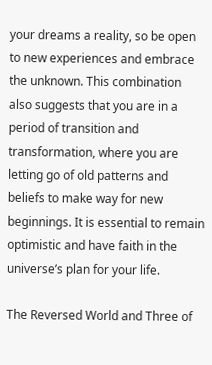your dreams a reality, so be open to new experiences and embrace the unknown. This combination also suggests that you are in a period of transition and transformation, where you are letting go of old patterns and beliefs to make way for new beginnings. It is essential to remain optimistic and have faith in the universe’s plan for your life.

The Reversed World and Three of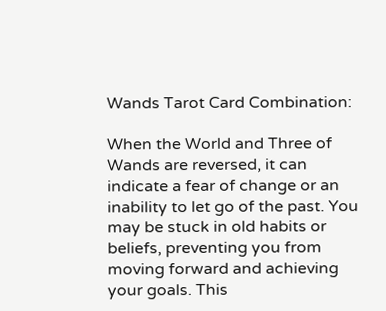Wands Tarot Card Combination:

When the World and Three of Wands are reversed, it can indicate a fear of change or an inability to let go of the past. You may be stuck in old habits or beliefs, preventing you from moving forward and achieving your goals. This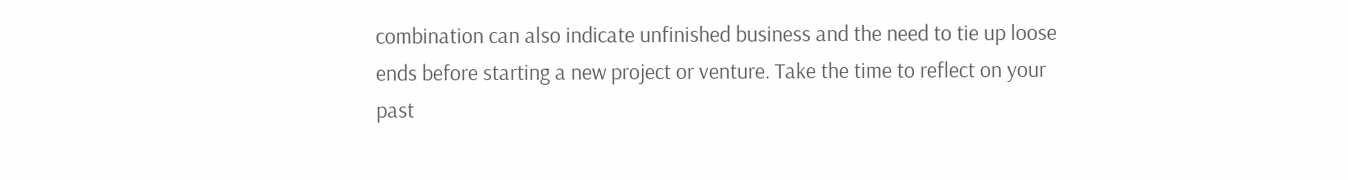combination can also indicate unfinished business and the need to tie up loose ends before starting a new project or venture. Take the time to reflect on your past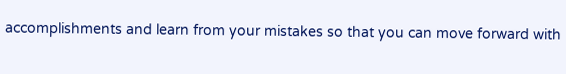accomplishments and learn from your mistakes so that you can move forward with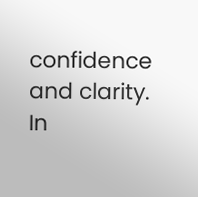confidence and clarity. In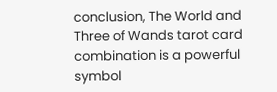conclusion, The World and Three of Wands tarot card combination is a powerful symbol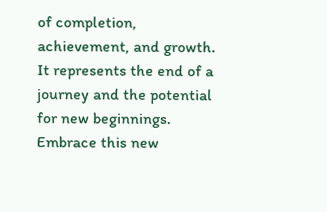of completion, achievement, and growth. It represents the end of a journey and the potential for new beginnings. Embrace this new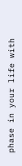phase in your life with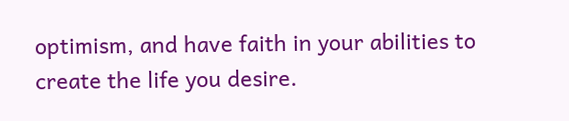optimism, and have faith in your abilities to create the life you desire.